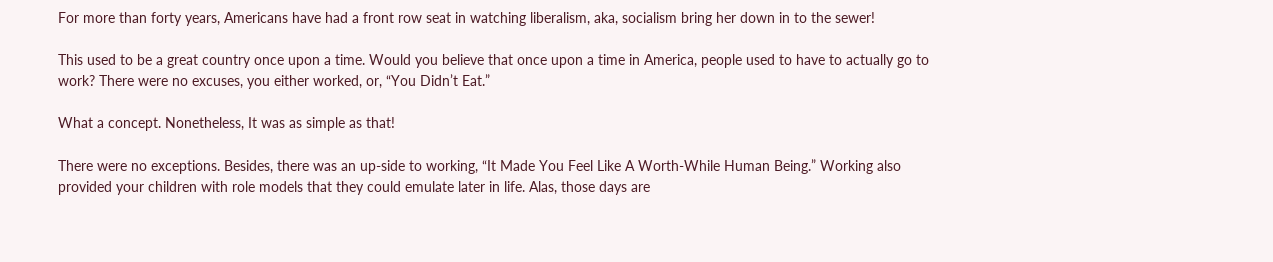For more than forty years, Americans have had a front row seat in watching liberalism, aka, socialism bring her down in to the sewer!

This used to be a great country once upon a time. Would you believe that once upon a time in America, people used to have to actually go to work? There were no excuses, you either worked, or, “You Didn’t Eat.”

What a concept. Nonetheless, It was as simple as that!

There were no exceptions. Besides, there was an up-side to working, “It Made You Feel Like A Worth-While Human Being.” Working also provided your children with role models that they could emulate later in life. Alas, those days are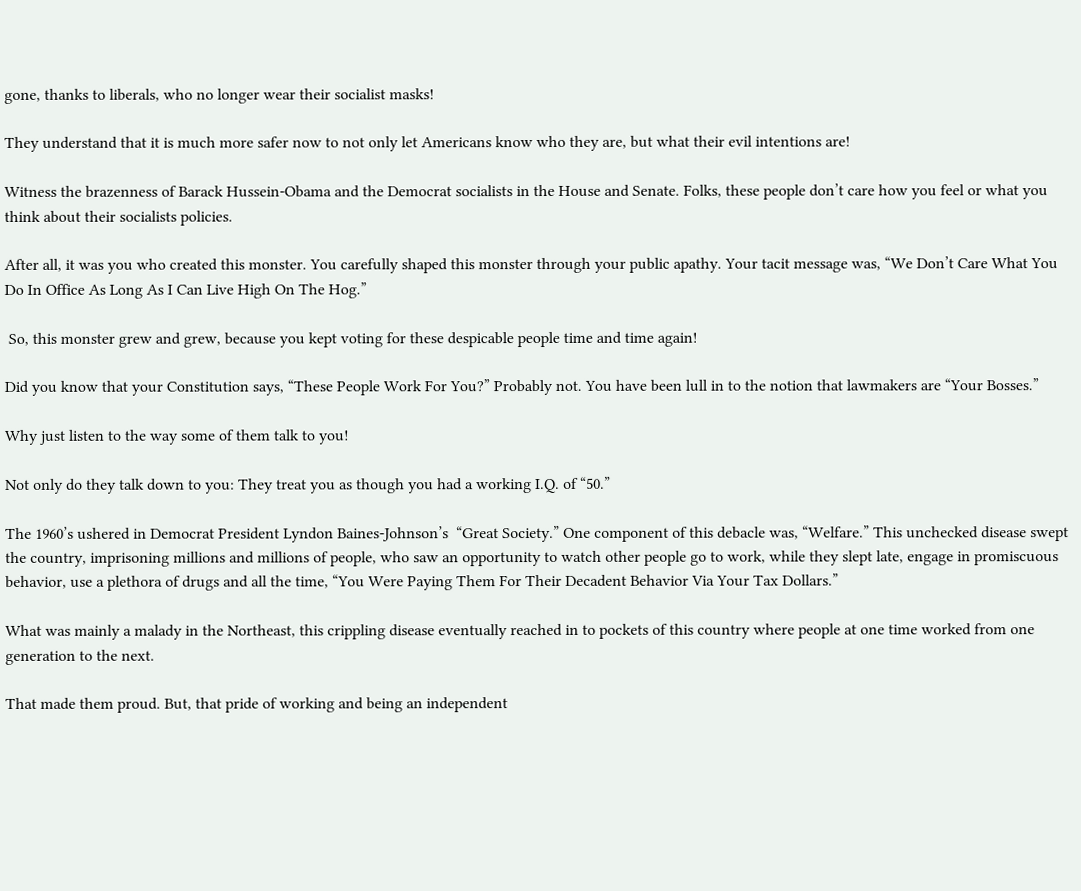gone, thanks to liberals, who no longer wear their socialist masks!

They understand that it is much more safer now to not only let Americans know who they are, but what their evil intentions are!

Witness the brazenness of Barack Hussein-Obama and the Democrat socialists in the House and Senate. Folks, these people don’t care how you feel or what you think about their socialists policies.

After all, it was you who created this monster. You carefully shaped this monster through your public apathy. Your tacit message was, “We Don’t Care What You Do In Office As Long As I Can Live High On The Hog.”

 So, this monster grew and grew, because you kept voting for these despicable people time and time again!

Did you know that your Constitution says, “These People Work For You?” Probably not. You have been lull in to the notion that lawmakers are “Your Bosses.”

Why just listen to the way some of them talk to you!

Not only do they talk down to you: They treat you as though you had a working I.Q. of “50.”

The 1960’s ushered in Democrat President Lyndon Baines-Johnson’s  “Great Society.” One component of this debacle was, “Welfare.” This unchecked disease swept the country, imprisoning millions and millions of people, who saw an opportunity to watch other people go to work, while they slept late, engage in promiscuous behavior, use a plethora of drugs and all the time, “You Were Paying Them For Their Decadent Behavior Via Your Tax Dollars.”

What was mainly a malady in the Northeast, this crippling disease eventually reached in to pockets of this country where people at one time worked from one generation to the next.

That made them proud. But, that pride of working and being an independent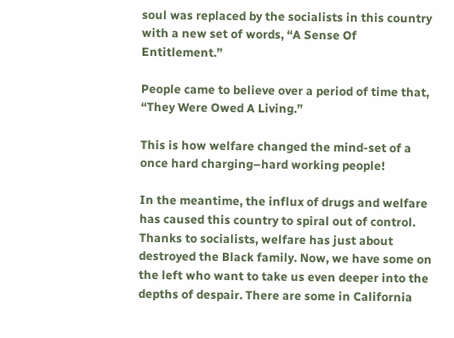soul was replaced by the socialists in this country with a new set of words, “A Sense Of Entitlement.”

People came to believe over a period of time that, “They Were Owed A Living.”

This is how welfare changed the mind-set of a once hard charging–hard working people!

In the meantime, the influx of drugs and welfare has caused this country to spiral out of control. Thanks to socialists, welfare has just about destroyed the Black family. Now, we have some on the left who want to take us even deeper into the depths of despair. There are some in California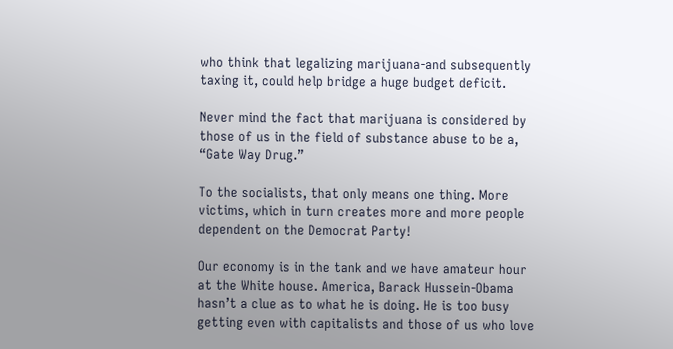who think that legalizing marijuana-and subsequently taxing it, could help bridge a huge budget deficit.

Never mind the fact that marijuana is considered by those of us in the field of substance abuse to be a, “Gate Way Drug.”

To the socialists, that only means one thing. More victims, which in turn creates more and more people dependent on the Democrat Party!

Our economy is in the tank and we have amateur hour at the White house. America, Barack Hussein-Obama hasn’t a clue as to what he is doing. He is too busy getting even with capitalists and those of us who love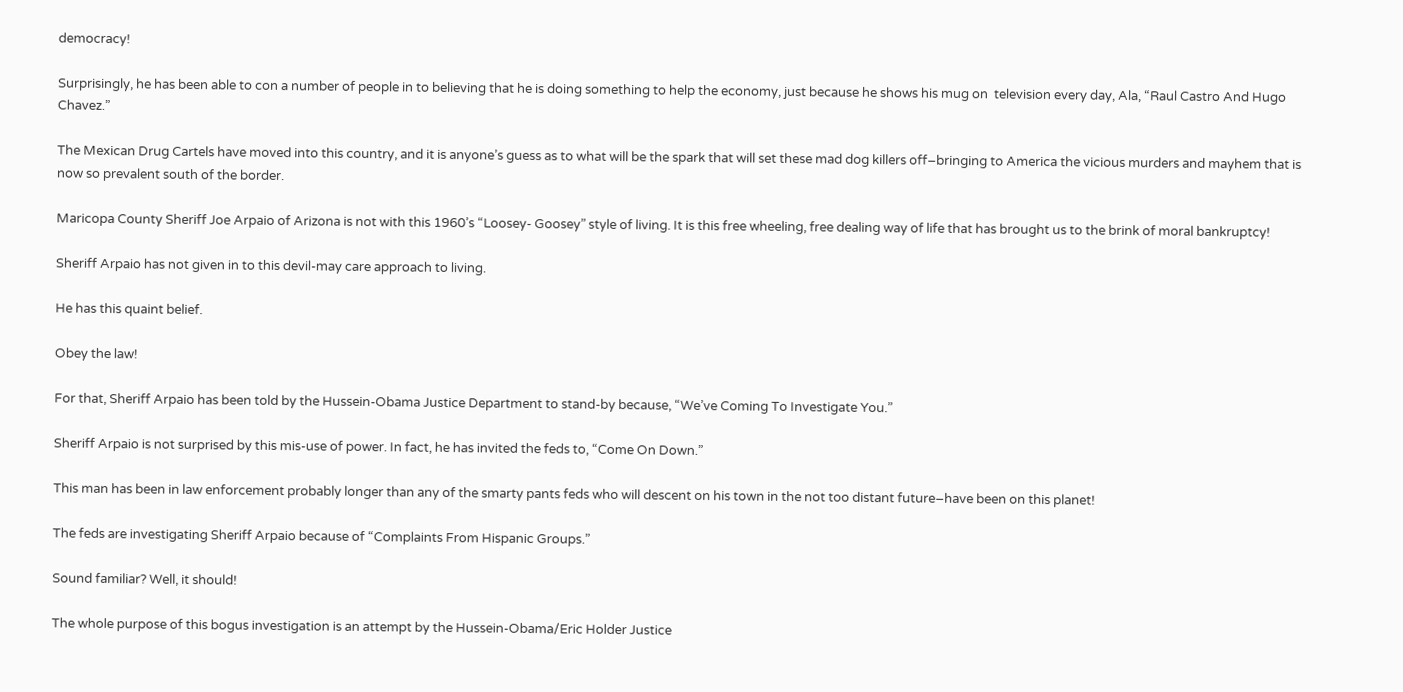democracy!

Surprisingly, he has been able to con a number of people in to believing that he is doing something to help the economy, just because he shows his mug on  television every day, Ala, “Raul Castro And Hugo Chavez.”

The Mexican Drug Cartels have moved into this country, and it is anyone’s guess as to what will be the spark that will set these mad dog killers off–bringing to America the vicious murders and mayhem that is now so prevalent south of the border.

Maricopa County Sheriff Joe Arpaio of Arizona is not with this 1960’s “Loosey- Goosey” style of living. It is this free wheeling, free dealing way of life that has brought us to the brink of moral bankruptcy!

Sheriff Arpaio has not given in to this devil-may care approach to living.

He has this quaint belief.

Obey the law!

For that, Sheriff Arpaio has been told by the Hussein-Obama Justice Department to stand-by because, “We’ve Coming To Investigate You.”

Sheriff Arpaio is not surprised by this mis-use of power. In fact, he has invited the feds to, “Come On Down.”

This man has been in law enforcement probably longer than any of the smarty pants feds who will descent on his town in the not too distant future–have been on this planet!

The feds are investigating Sheriff Arpaio because of “Complaints From Hispanic Groups.”

Sound familiar? Well, it should!

The whole purpose of this bogus investigation is an attempt by the Hussein-Obama/Eric Holder Justice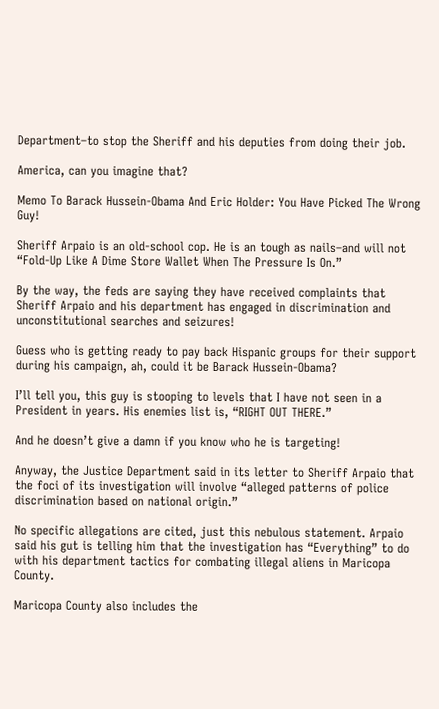Department–to stop the Sheriff and his deputies from doing their job.

America, can you imagine that?

Memo To Barack Hussein-Obama And Eric Holder: You Have Picked The Wrong Guy!

Sheriff Arpaio is an old-school cop. He is an tough as nails–and will not “Fold-Up Like A Dime Store Wallet When The Pressure Is On.”

By the way, the feds are saying they have received complaints that Sheriff Arpaio and his department has engaged in discrimination and unconstitutional searches and seizures!

Guess who is getting ready to pay back Hispanic groups for their support during his campaign, ah, could it be Barack Hussein-Obama?

I’ll tell you, this guy is stooping to levels that I have not seen in a President in years. His enemies list is, “RIGHT OUT THERE.”

And he doesn’t give a damn if you know who he is targeting!

Anyway, the Justice Department said in its letter to Sheriff Arpaio that the foci of its investigation will involve “alleged patterns of police discrimination based on national origin.”

No specific allegations are cited, just this nebulous statement. Arpaio said his gut is telling him that the investigation has “Everything” to do with his department tactics for combating illegal aliens in Maricopa County.

Maricopa County also includes the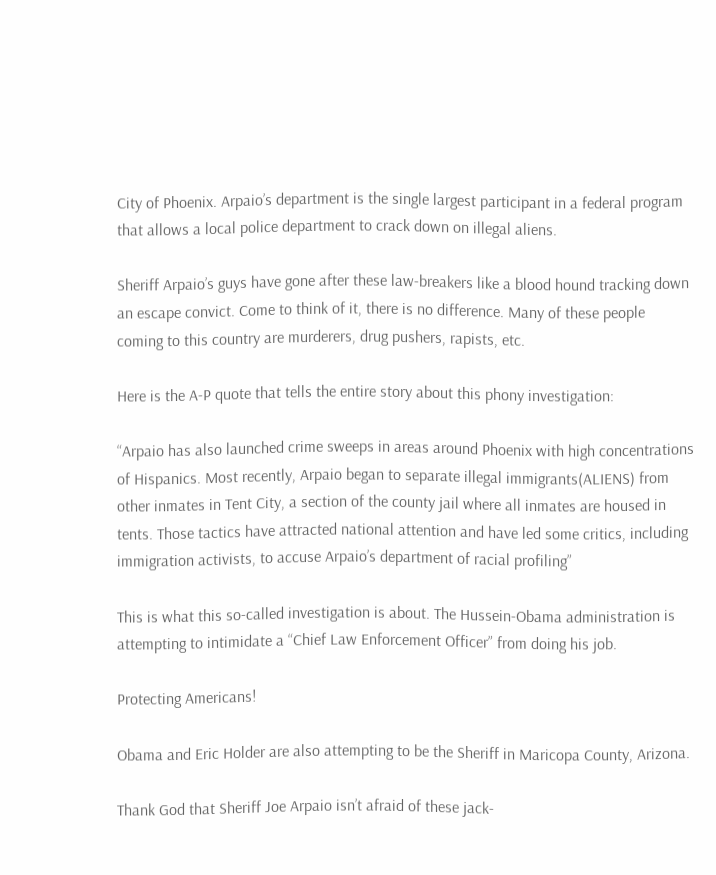City of Phoenix. Arpaio’s department is the single largest participant in a federal program that allows a local police department to crack down on illegal aliens.

Sheriff Arpaio’s guys have gone after these law-breakers like a blood hound tracking down an escape convict. Come to think of it, there is no difference. Many of these people coming to this country are murderers, drug pushers, rapists, etc.

Here is the A-P quote that tells the entire story about this phony investigation:

“Arpaio has also launched crime sweeps in areas around Phoenix with high concentrations of Hispanics. Most recently, Arpaio began to separate illegal immigrants(ALIENS) from other inmates in Tent City, a section of the county jail where all inmates are housed in tents. Those tactics have attracted national attention and have led some critics, including immigration activists, to accuse Arpaio’s department of racial profiling”

This is what this so-called investigation is about. The Hussein-Obama administration is attempting to intimidate a “Chief Law Enforcement Officer” from doing his job.

Protecting Americans!

Obama and Eric Holder are also attempting to be the Sheriff in Maricopa County, Arizona.

Thank God that Sheriff Joe Arpaio isn’t afraid of these jack-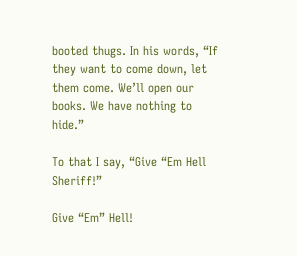booted thugs. In his words, “If they want to come down, let them come. We’ll open our books. We have nothing to hide.”

To that I say, “Give “Em Hell Sheriff!”

Give “Em” Hell!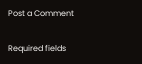Post a Comment

Required fields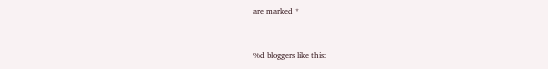are marked *


%d bloggers like this: